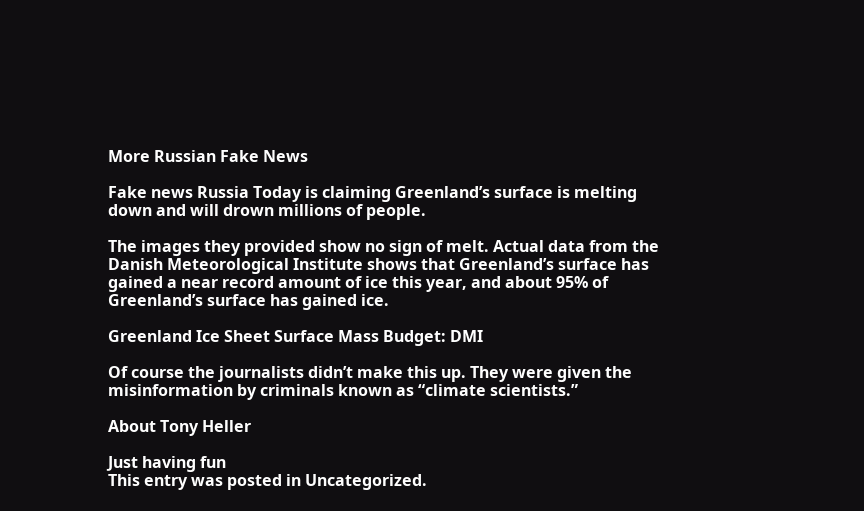More Russian Fake News

Fake news Russia Today is claiming Greenland’s surface is melting down and will drown millions of people.

The images they provided show no sign of melt. Actual data from the Danish Meteorological Institute shows that Greenland’s surface has gained a near record amount of ice this year, and about 95% of Greenland’s surface has gained ice.

Greenland Ice Sheet Surface Mass Budget: DMI

Of course the journalists didn’t make this up. They were given the misinformation by criminals known as “climate scientists.”

About Tony Heller

Just having fun
This entry was posted in Uncategorized.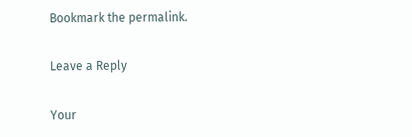Bookmark the permalink.

Leave a Reply

Your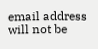email address will not be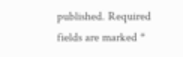published. Required fields are marked *